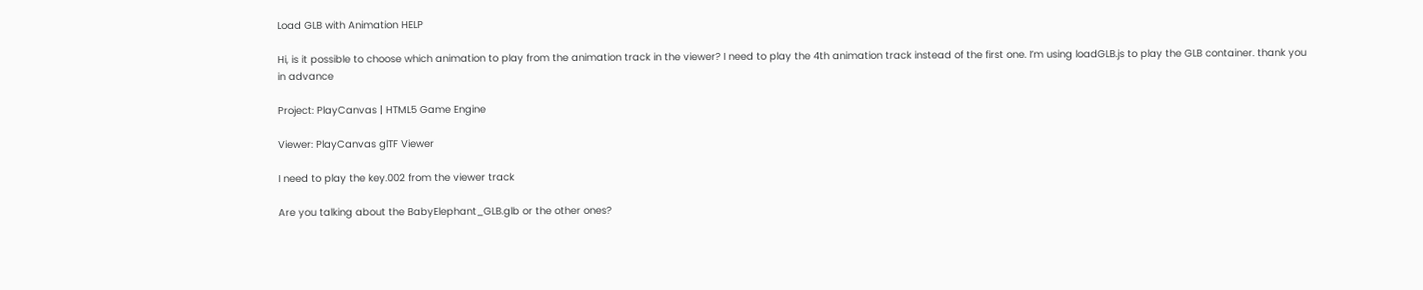Load GLB with Animation HELP

Hi, is it possible to choose which animation to play from the animation track in the viewer? I need to play the 4th animation track instead of the first one. I’m using loadGLB.js to play the GLB container. thank you in advance

Project: PlayCanvas | HTML5 Game Engine

Viewer: PlayCanvas glTF Viewer

I need to play the key.002 from the viewer track

Are you talking about the BabyElephant_GLB.glb or the other ones?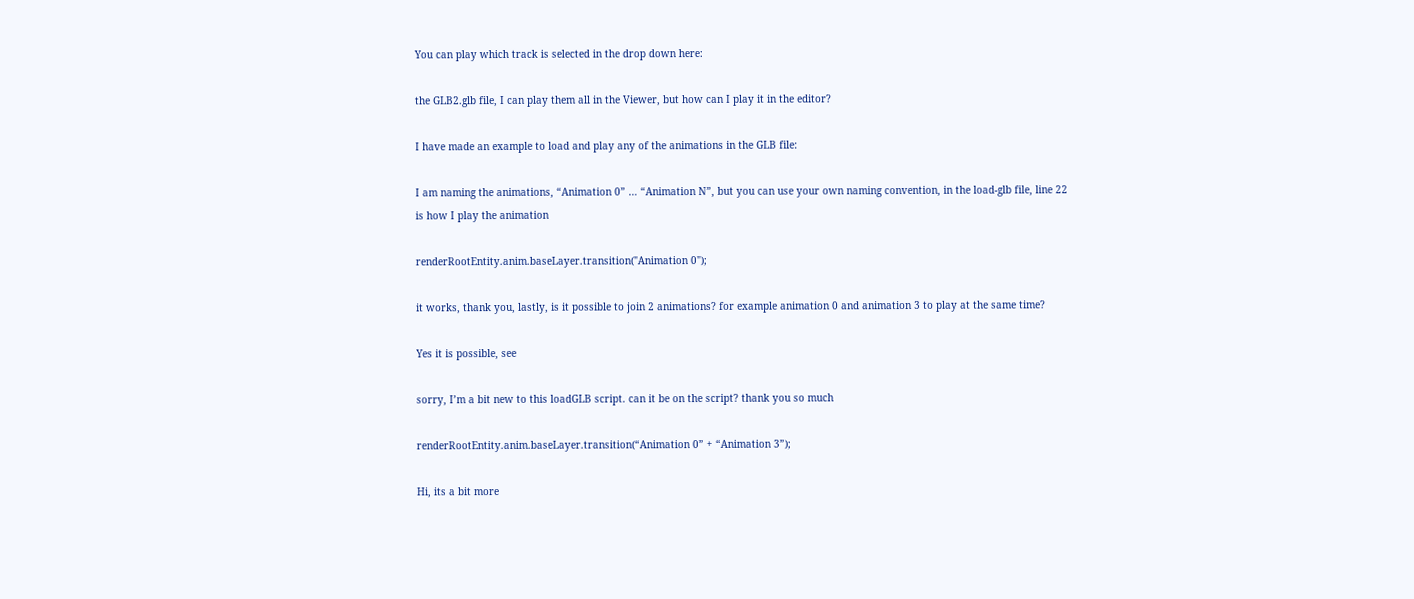You can play which track is selected in the drop down here:

the GLB2.glb file, I can play them all in the Viewer, but how can I play it in the editor?

I have made an example to load and play any of the animations in the GLB file:

I am naming the animations, “Animation 0” … “Animation N”, but you can use your own naming convention, in the load-glb file, line 22 is how I play the animation

renderRootEntity.anim.baseLayer.transition("Animation 0");

it works, thank you, lastly, is it possible to join 2 animations? for example animation 0 and animation 3 to play at the same time?

Yes it is possible, see

sorry, I’m a bit new to this loadGLB script. can it be on the script? thank you so much

renderRootEntity.anim.baseLayer.transition(“Animation 0” + “Animation 3”);

Hi, its a bit more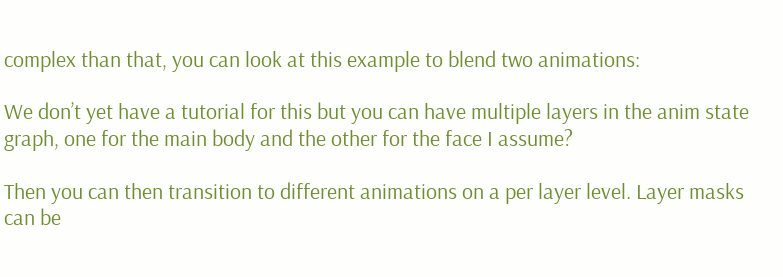complex than that, you can look at this example to blend two animations:

We don’t yet have a tutorial for this but you can have multiple layers in the anim state graph, one for the main body and the other for the face I assume?

Then you can then transition to different animations on a per layer level. Layer masks can be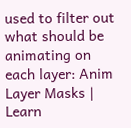used to filter out what should be animating on each layer: Anim Layer Masks | Learn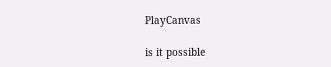PlayCanvas

is it possible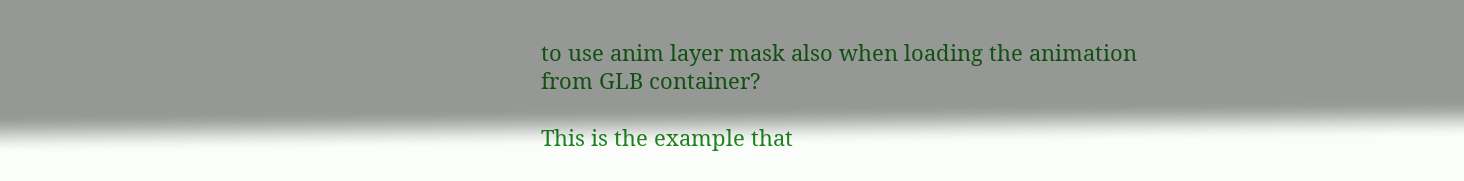to use anim layer mask also when loading the animation from GLB container?

This is the example that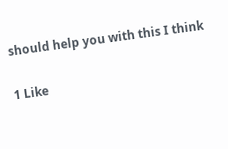should help you with this I think

1 Like